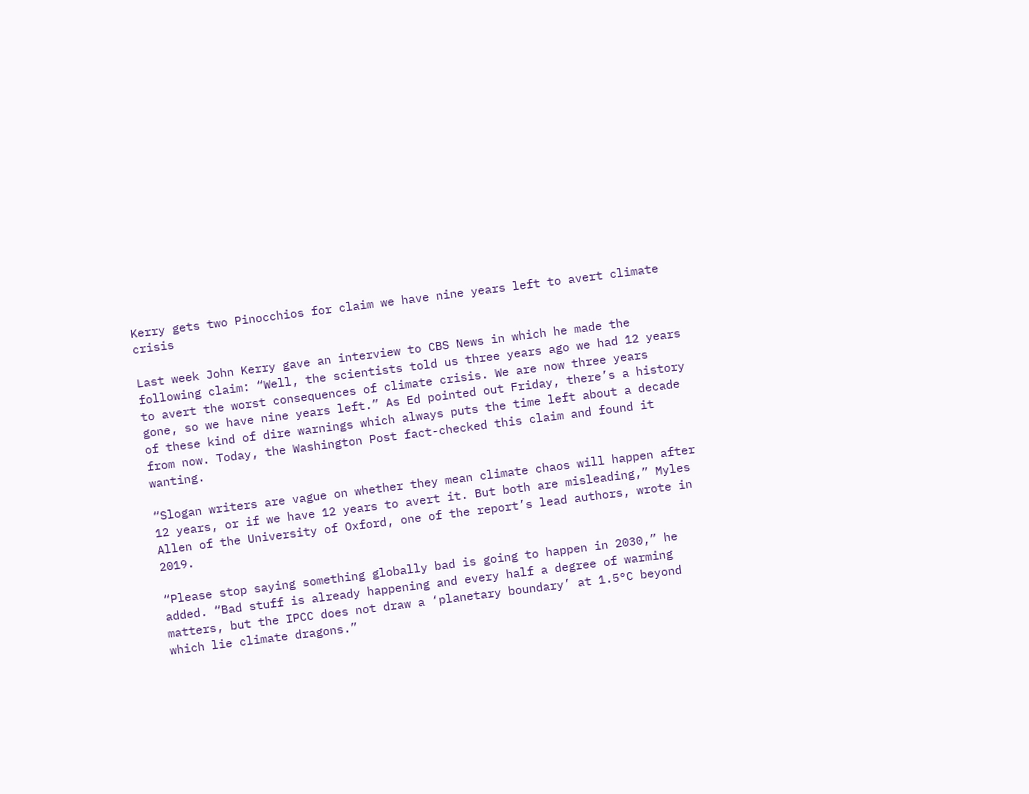Kerry gets two Pinocchios for claim we have nine years left to avert climate crisis

Last week John Kerry gave an interview to CBS News in which he made the following claim: “Well, the scientists told us three years ago we had 12 years to avert the worst consequences of climate crisis. We are now three years gone, so we have nine years left.” As Ed pointed out Friday, there’s a history of these kind of dire warnings which always puts the time left about a decade from now. Today, the Washington Post fact-checked this claim and found it wanting.

“Slogan writers are vague on whether they mean climate chaos will happen after 12 years, or if we have 12 years to avert it. But both are misleading,” Myles Allen of the University of Oxford, one of the report’s lead authors, wrote in 2019.

“Please stop saying something globally bad is going to happen in 2030,” he added. “Bad stuff is already happening and every half a degree of warming matters, but the IPCC does not draw a ‘planetary boundary’ at 1.5°C beyond which lie climate dragons.”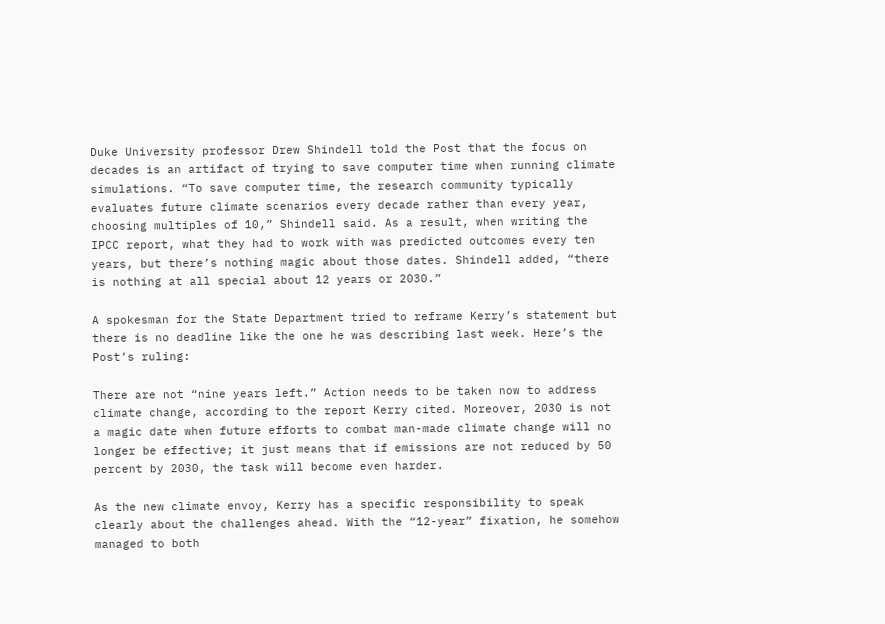Duke University professor Drew Shindell told the Post that the focus on decades is an artifact of trying to save computer time when running climate simulations. “To save computer time, the research community typically evaluates future climate scenarios every decade rather than every year, choosing multiples of 10,” Shindell said. As a result, when writing the IPCC report, what they had to work with was predicted outcomes every ten years, but there’s nothing magic about those dates. Shindell added, “there is nothing at all special about 12 years or 2030.”

A spokesman for the State Department tried to reframe Kerry’s statement but there is no deadline like the one he was describing last week. Here’s the Post’s ruling:

There are not “nine years left.” Action needs to be taken now to address climate change, according to the report Kerry cited. Moreover, 2030 is not a magic date when future efforts to combat man-made climate change will no longer be effective; it just means that if emissions are not reduced by 50 percent by 2030, the task will become even harder.

As the new climate envoy, Kerry has a specific responsibility to speak clearly about the challenges ahead. With the “12-year” fixation, he somehow managed to both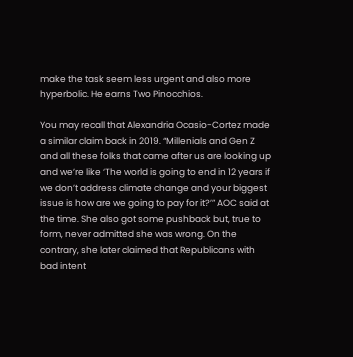make the task seem less urgent and also more hyperbolic. He earns Two Pinocchios.

You may recall that Alexandria Ocasio-Cortez made a similar claim back in 2019. “Millenials and Gen Z and all these folks that came after us are looking up and we’re like ‘The world is going to end in 12 years if we don’t address climate change and your biggest issue is how are we going to pay for it?’” AOC said at the time. She also got some pushback but, true to form, never admitted she was wrong. On the contrary, she later claimed that Republicans with bad intent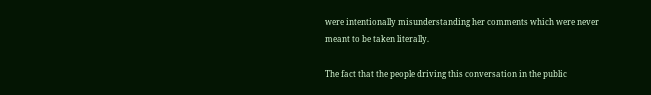were intentionally misunderstanding her comments which were never meant to be taken literally.

The fact that the people driving this conversation in the public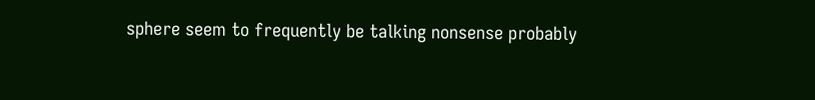sphere seem to frequently be talking nonsense probably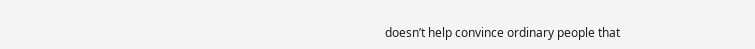doesn’t help convince ordinary people that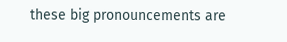these big pronouncements are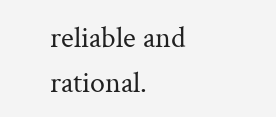reliable and rational.